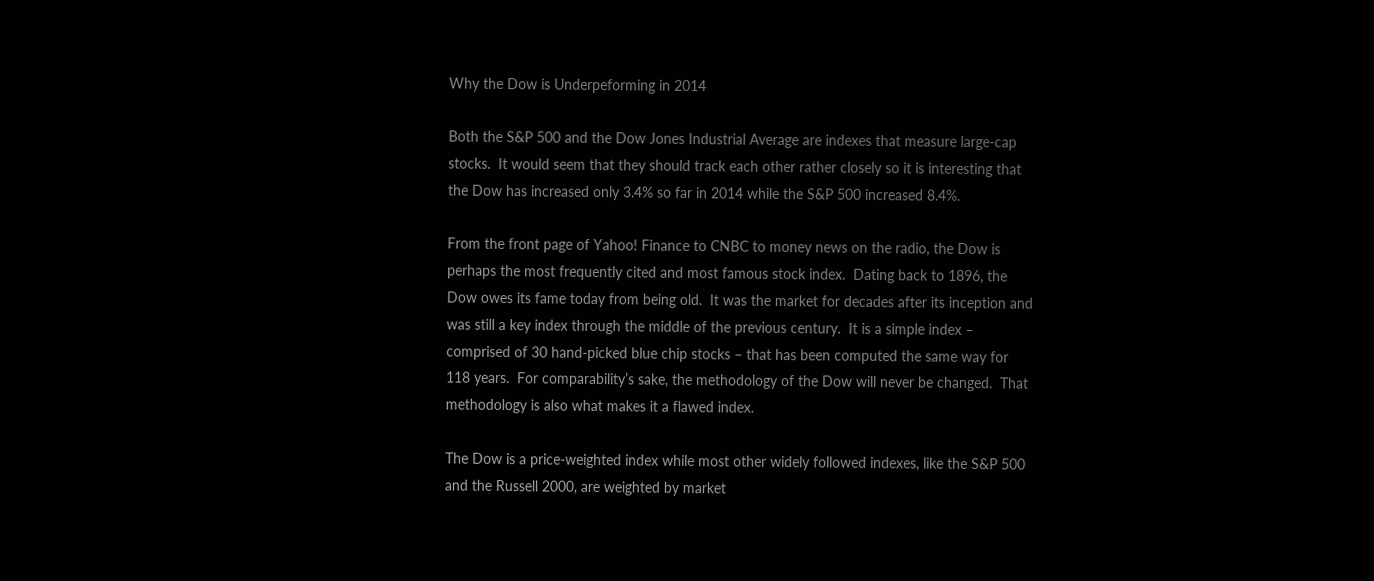Why the Dow is Underpeforming in 2014

Both the S&P 500 and the Dow Jones Industrial Average are indexes that measure large-cap stocks.  It would seem that they should track each other rather closely so it is interesting that the Dow has increased only 3.4% so far in 2014 while the S&P 500 increased 8.4%.

From the front page of Yahoo! Finance to CNBC to money news on the radio, the Dow is perhaps the most frequently cited and most famous stock index.  Dating back to 1896, the Dow owes its fame today from being old.  It was the market for decades after its inception and was still a key index through the middle of the previous century.  It is a simple index – comprised of 30 hand-picked blue chip stocks – that has been computed the same way for 118 years.  For comparability’s sake, the methodology of the Dow will never be changed.  That methodology is also what makes it a flawed index.

The Dow is a price-weighted index while most other widely followed indexes, like the S&P 500 and the Russell 2000, are weighted by market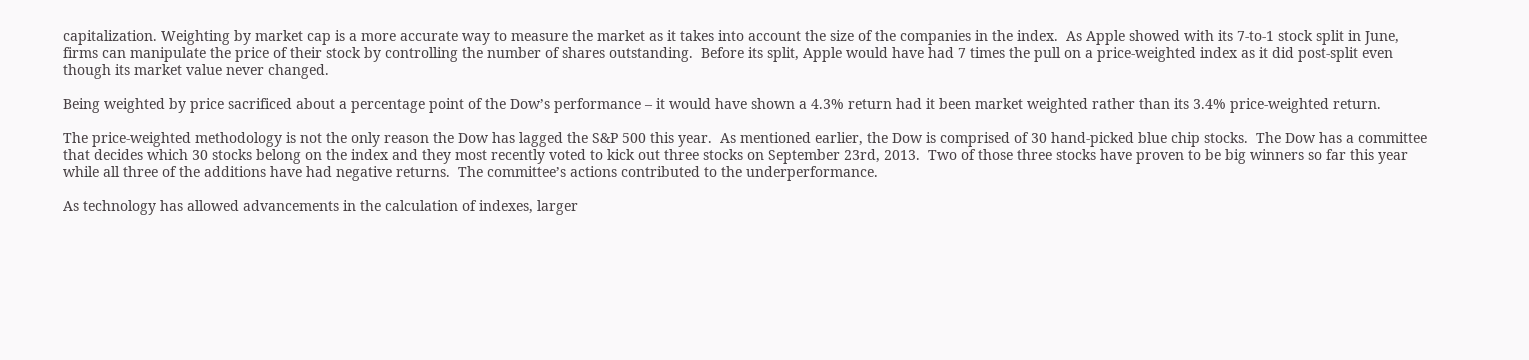capitalization. Weighting by market cap is a more accurate way to measure the market as it takes into account the size of the companies in the index.  As Apple showed with its 7-to-1 stock split in June, firms can manipulate the price of their stock by controlling the number of shares outstanding.  Before its split, Apple would have had 7 times the pull on a price-weighted index as it did post-split even though its market value never changed.

Being weighted by price sacrificed about a percentage point of the Dow’s performance – it would have shown a 4.3% return had it been market weighted rather than its 3.4% price-weighted return.

The price-weighted methodology is not the only reason the Dow has lagged the S&P 500 this year.  As mentioned earlier, the Dow is comprised of 30 hand-picked blue chip stocks.  The Dow has a committee that decides which 30 stocks belong on the index and they most recently voted to kick out three stocks on September 23rd, 2013.  Two of those three stocks have proven to be big winners so far this year while all three of the additions have had negative returns.  The committee’s actions contributed to the underperformance.

As technology has allowed advancements in the calculation of indexes, larger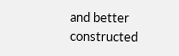and better constructed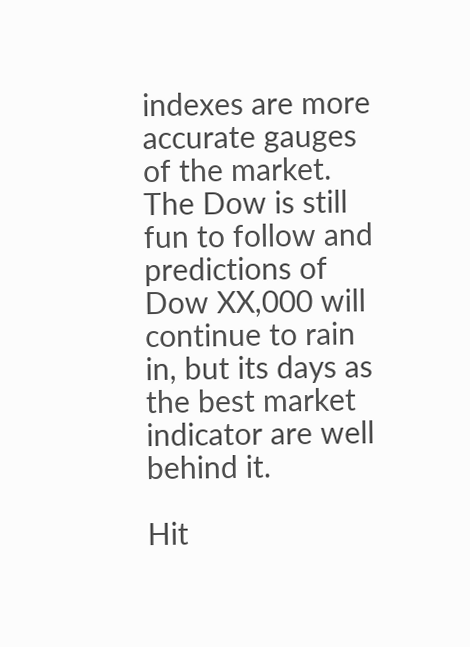indexes are more accurate gauges of the market. The Dow is still fun to follow and predictions of Dow XX,000 will continue to rain in, but its days as the best market indicator are well behind it.

Hit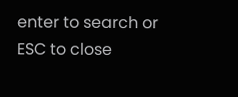enter to search or ESC to close